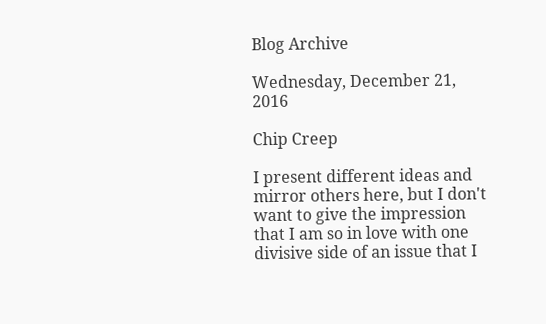Blog Archive

Wednesday, December 21, 2016

Chip Creep

I present different ideas and mirror others here, but I don't want to give the impression that I am so in love with one divisive side of an issue that I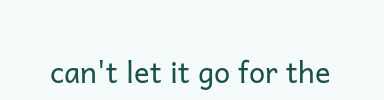can't let it go for the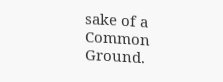sake of a Common Ground.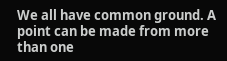We all have common ground. A point can be made from more than one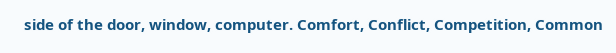side of the door, window, computer. Comfort, Conflict, Competition, Common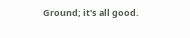Ground; it's all good.